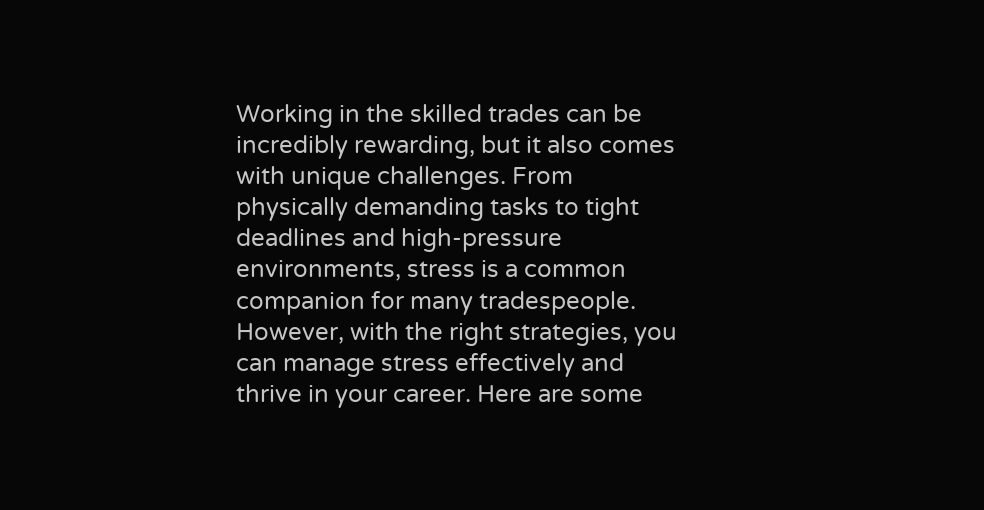Working in the skilled trades can be incredibly rewarding, but it also comes with unique challenges. From physically demanding tasks to tight deadlines and high-pressure environments, stress is a common companion for many tradespeople. However, with the right strategies, you can manage stress effectively and thrive in your career. Here are some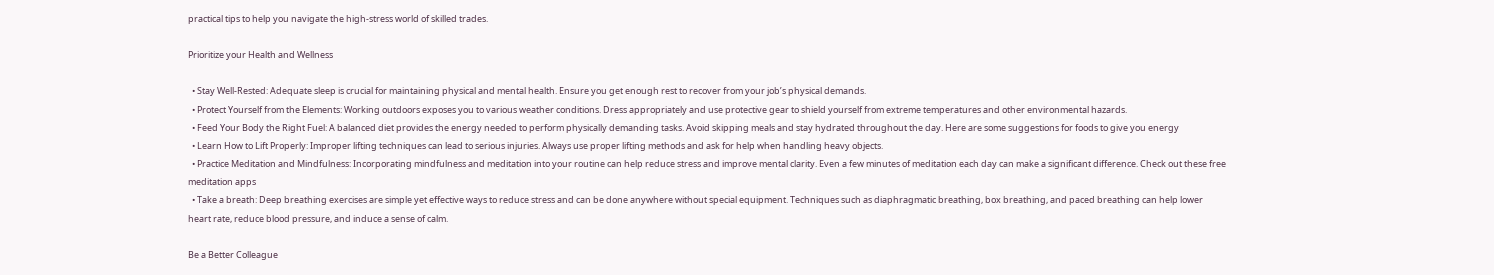practical tips to help you navigate the high-stress world of skilled trades.

Prioritize your Health and Wellness

  • Stay Well-Rested: Adequate sleep is crucial for maintaining physical and mental health. Ensure you get enough rest to recover from your job’s physical demands.
  • Protect Yourself from the Elements: Working outdoors exposes you to various weather conditions. Dress appropriately and use protective gear to shield yourself from extreme temperatures and other environmental hazards.
  • Feed Your Body the Right Fuel: A balanced diet provides the energy needed to perform physically demanding tasks. Avoid skipping meals and stay hydrated throughout the day. Here are some suggestions for foods to give you energy
  • Learn How to Lift Properly: Improper lifting techniques can lead to serious injuries. Always use proper lifting methods and ask for help when handling heavy objects.
  • Practice Meditation and Mindfulness: Incorporating mindfulness and meditation into your routine can help reduce stress and improve mental clarity. Even a few minutes of meditation each day can make a significant difference. Check out these free meditation apps
  • Take a breath: Deep breathing exercises are simple yet effective ways to reduce stress and can be done anywhere without special equipment. Techniques such as diaphragmatic breathing, box breathing, and paced breathing can help lower heart rate, reduce blood pressure, and induce a sense of calm.

Be a Better Colleague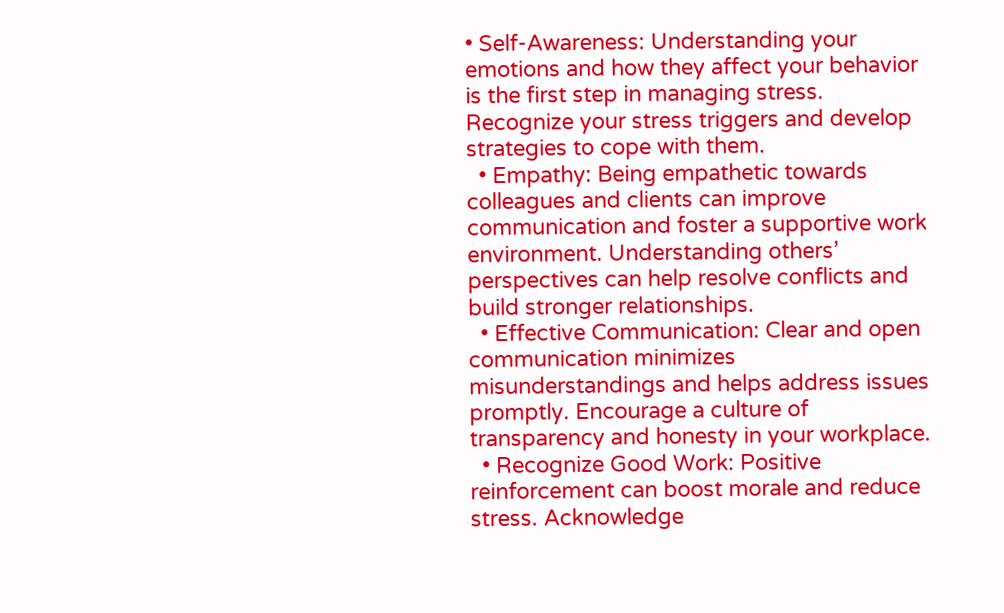• Self-Awareness: Understanding your emotions and how they affect your behavior is the first step in managing stress. Recognize your stress triggers and develop strategies to cope with them.
  • Empathy: Being empathetic towards colleagues and clients can improve communication and foster a supportive work environment. Understanding others’ perspectives can help resolve conflicts and build stronger relationships.
  • Effective Communication: Clear and open communication minimizes misunderstandings and helps address issues promptly. Encourage a culture of transparency and honesty in your workplace.
  • Recognize Good Work: Positive reinforcement can boost morale and reduce stress. Acknowledge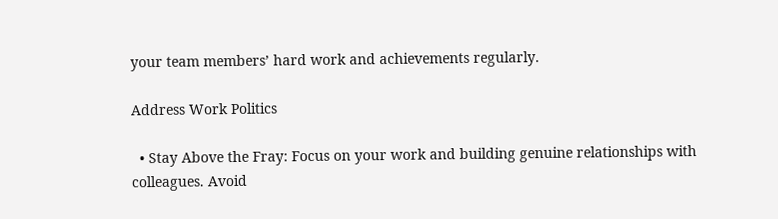your team members’ hard work and achievements regularly.

Address Work Politics

  • Stay Above the Fray: Focus on your work and building genuine relationships with colleagues. Avoid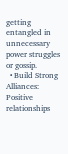getting entangled in unnecessary power struggles or gossip.
  • Build Strong Alliances: Positive relationships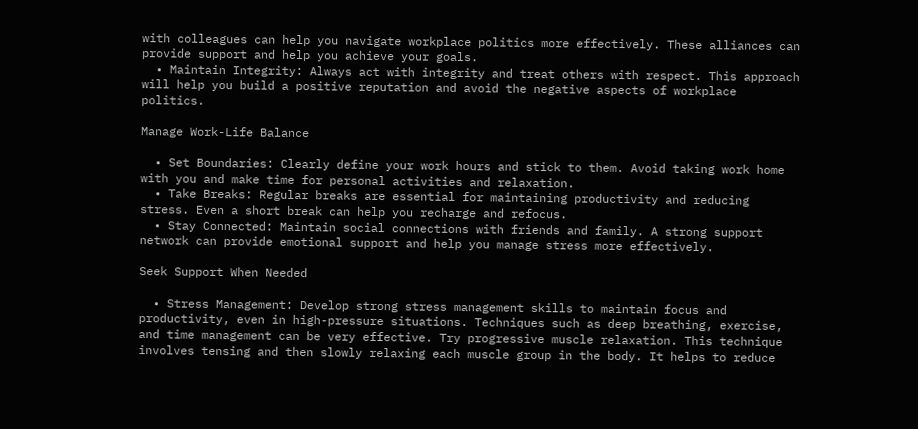with colleagues can help you navigate workplace politics more effectively. These alliances can provide support and help you achieve your goals.
  • Maintain Integrity: Always act with integrity and treat others with respect. This approach will help you build a positive reputation and avoid the negative aspects of workplace politics.

Manage Work-Life Balance

  • Set Boundaries: Clearly define your work hours and stick to them. Avoid taking work home with you and make time for personal activities and relaxation.
  • Take Breaks: Regular breaks are essential for maintaining productivity and reducing stress. Even a short break can help you recharge and refocus.
  • Stay Connected: Maintain social connections with friends and family. A strong support network can provide emotional support and help you manage stress more effectively.

Seek Support When Needed

  • Stress Management: Develop strong stress management skills to maintain focus and productivity, even in high-pressure situations. Techniques such as deep breathing, exercise, and time management can be very effective. Try progressive muscle relaxation. This technique involves tensing and then slowly relaxing each muscle group in the body. It helps to reduce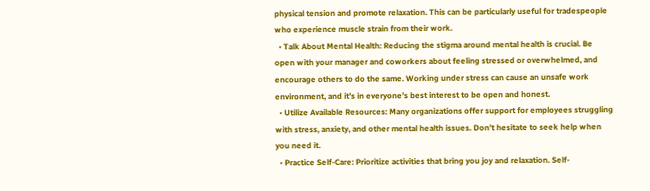physical tension and promote relaxation. This can be particularly useful for tradespeople who experience muscle strain from their work.
  • Talk About Mental Health: Reducing the stigma around mental health is crucial. Be open with your manager and coworkers about feeling stressed or overwhelmed, and encourage others to do the same. Working under stress can cause an unsafe work environment, and it’s in everyone’s best interest to be open and honest.
  • Utilize Available Resources: Many organizations offer support for employees struggling with stress, anxiety, and other mental health issues. Don’t hesitate to seek help when you need it.
  • Practice Self-Care: Prioritize activities that bring you joy and relaxation. Self-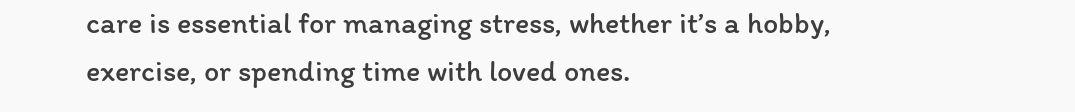care is essential for managing stress, whether it’s a hobby, exercise, or spending time with loved ones.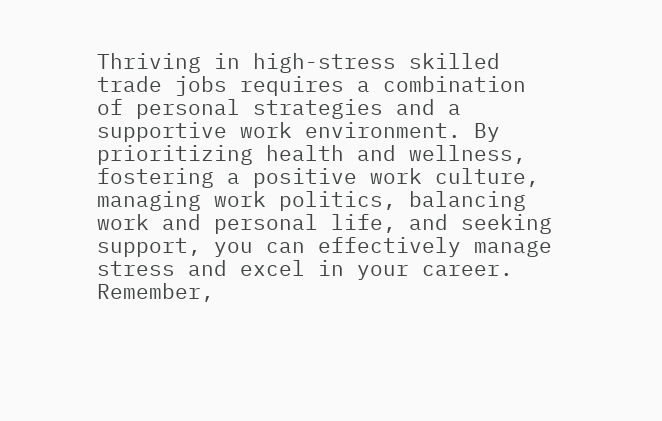Thriving in high-stress skilled trade jobs requires a combination of personal strategies and a supportive work environment. By prioritizing health and wellness, fostering a positive work culture, managing work politics, balancing work and personal life, and seeking support, you can effectively manage stress and excel in your career. Remember,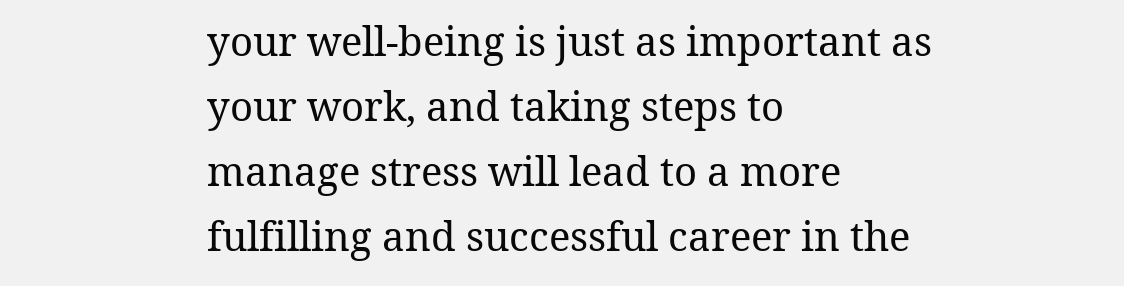your well-being is just as important as your work, and taking steps to manage stress will lead to a more fulfilling and successful career in the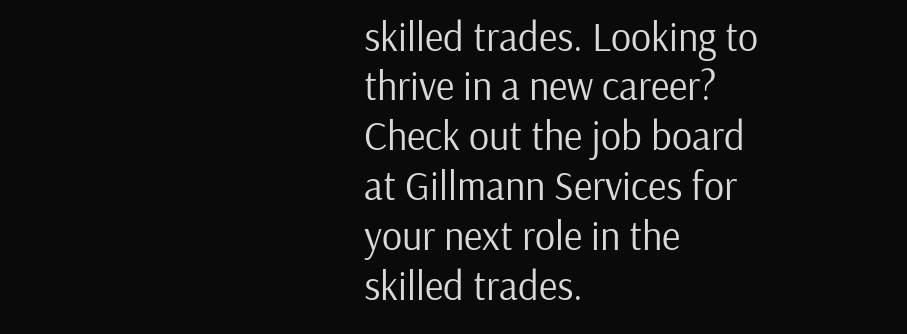skilled trades. Looking to thrive in a new career? Check out the job board at Gillmann Services for your next role in the skilled trades.